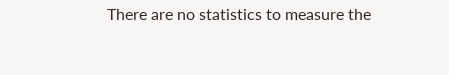There are no statistics to measure the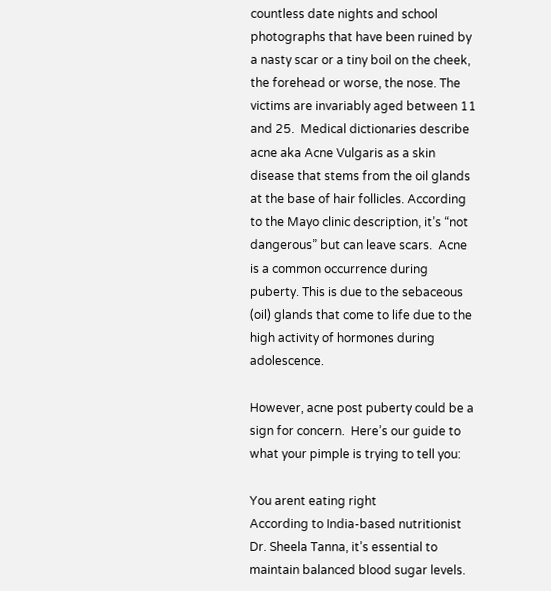countless date nights and school photographs that have been ruined by a nasty scar or a tiny boil on the cheek, the forehead or worse, the nose. The victims are invariably aged between 11 and 25.  Medical dictionaries describe acne aka Acne Vulgaris as a skin disease that stems from the oil glands at the base of hair follicles. According to the Mayo clinic description, it’s “not dangerous” but can leave scars.  Acne is a common occurrence during puberty. This is due to the sebaceous (oil) glands that come to life due to the high activity of hormones during adolescence.

However, acne post puberty could be a sign for concern.  Here’s our guide to what your pimple is trying to tell you:

You arent eating right
According to India-based nutritionist Dr. Sheela Tanna, it’s essential to maintain balanced blood sugar levels.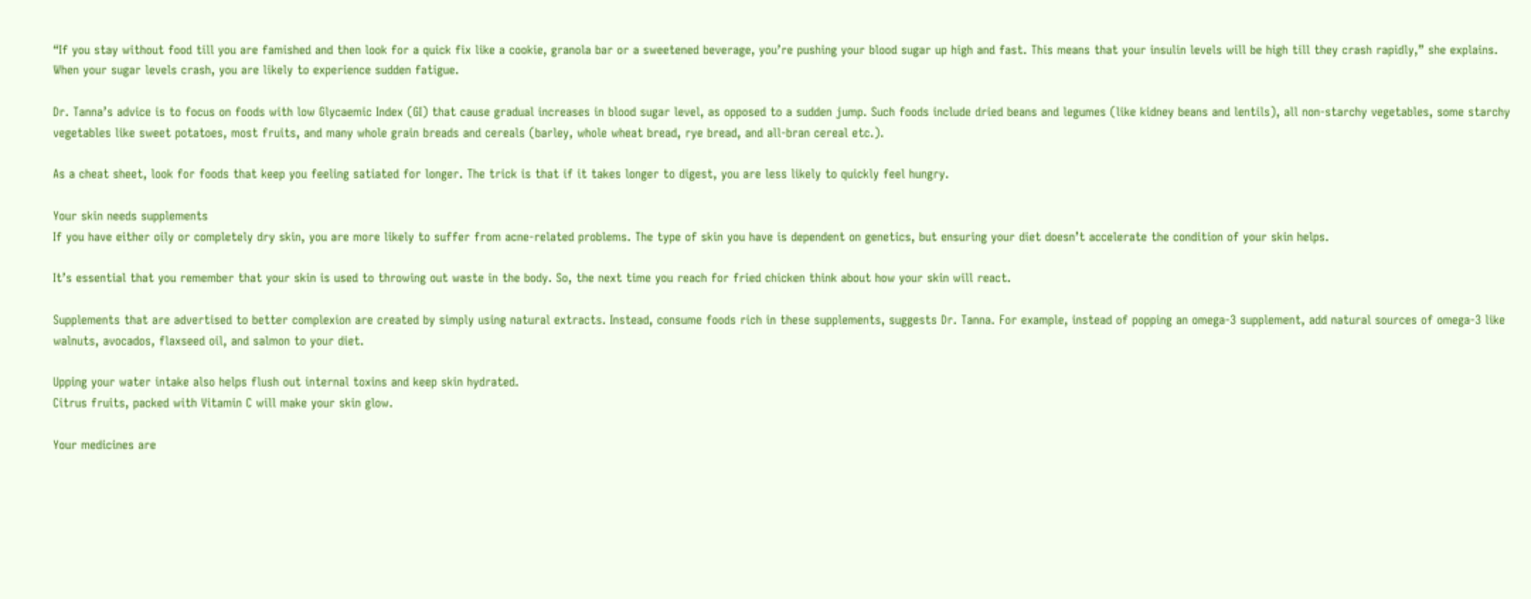“If you stay without food till you are famished and then look for a quick fix like a cookie, granola bar or a sweetened beverage, you’re pushing your blood sugar up high and fast. This means that your insulin levels will be high till they crash rapidly,” she explains. When your sugar levels crash, you are likely to experience sudden fatigue.

Dr. Tanna’s advice is to focus on foods with low Glycaemic Index (GI) that cause gradual increases in blood sugar level, as opposed to a sudden jump. Such foods include dried beans and legumes (like kidney beans and lentils), all non-starchy vegetables, some starchy vegetables like sweet potatoes, most fruits, and many whole grain breads and cereals (barley, whole wheat bread, rye bread, and all-bran cereal etc.).

As a cheat sheet, look for foods that keep you feeling satiated for longer. The trick is that if it takes longer to digest, you are less likely to quickly feel hungry.

Your skin needs supplements
If you have either oily or completely dry skin, you are more likely to suffer from acne-related problems. The type of skin you have is dependent on genetics, but ensuring your diet doesn’t accelerate the condition of your skin helps.

It’s essential that you remember that your skin is used to throwing out waste in the body. So, the next time you reach for fried chicken think about how your skin will react.

Supplements that are advertised to better complexion are created by simply using natural extracts. Instead, consume foods rich in these supplements, suggests Dr. Tanna. For example, instead of popping an omega-3 supplement, add natural sources of omega-3 like walnuts, avocados, flaxseed oil, and salmon to your diet.

Upping your water intake also helps flush out internal toxins and keep skin hydrated.
Citrus fruits, packed with Vitamin C will make your skin glow.

Your medicines are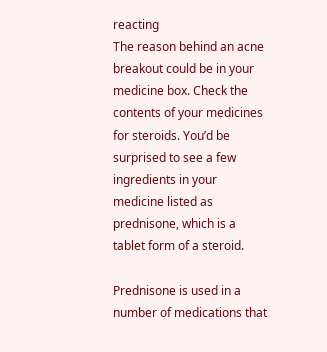reacting
The reason behind an acne breakout could be in your medicine box. Check the contents of your medicines for steroids. You’d be surprised to see a few ingredients in your medicine listed as prednisone, which is a tablet form of a steroid.

Prednisone is used in a number of medications that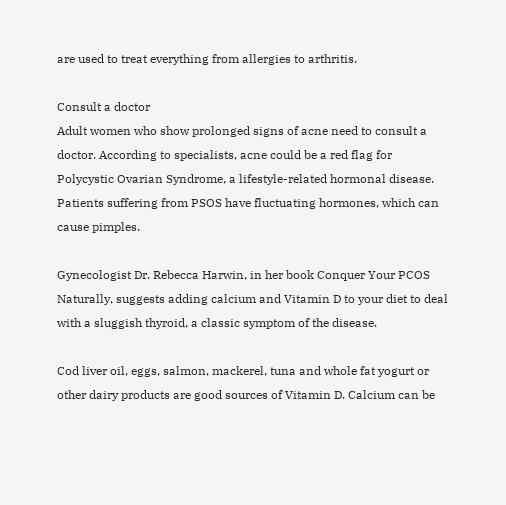are used to treat everything from allergies to arthritis.

Consult a doctor
Adult women who show prolonged signs of acne need to consult a doctor. According to specialists, acne could be a red flag for Polycystic Ovarian Syndrome, a lifestyle-related hormonal disease. Patients suffering from PSOS have fluctuating hormones, which can cause pimples.

Gynecologist Dr. Rebecca Harwin, in her book Conquer Your PCOS Naturally, suggests adding calcium and Vitamin D to your diet to deal with a sluggish thyroid, a classic symptom of the disease.

Cod liver oil, eggs, salmon, mackerel, tuna and whole fat yogurt or other dairy products are good sources of Vitamin D. Calcium can be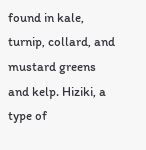found in kale, turnip, collard, and mustard greens and kelp. Hiziki, a type of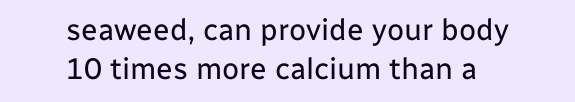seaweed, can provide your body 10 times more calcium than a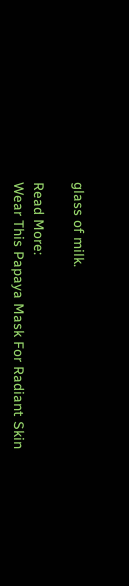glass of milk.

Read More:
Wear This Papaya Mask For Radiant Skin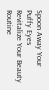Spoon Away Your Puffy Eyes
Revitalize Your Beauty Routine